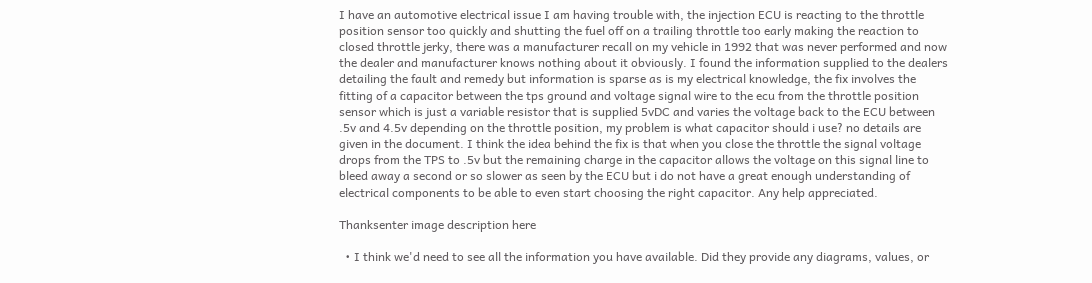I have an automotive electrical issue I am having trouble with, the injection ECU is reacting to the throttle position sensor too quickly and shutting the fuel off on a trailing throttle too early making the reaction to closed throttle jerky, there was a manufacturer recall on my vehicle in 1992 that was never performed and now the dealer and manufacturer knows nothing about it obviously. I found the information supplied to the dealers detailing the fault and remedy but information is sparse as is my electrical knowledge, the fix involves the fitting of a capacitor between the tps ground and voltage signal wire to the ecu from the throttle position sensor which is just a variable resistor that is supplied 5vDC and varies the voltage back to the ECU between .5v and 4.5v depending on the throttle position, my problem is what capacitor should i use? no details are given in the document. I think the idea behind the fix is that when you close the throttle the signal voltage drops from the TPS to .5v but the remaining charge in the capacitor allows the voltage on this signal line to bleed away a second or so slower as seen by the ECU but i do not have a great enough understanding of electrical components to be able to even start choosing the right capacitor. Any help appreciated.

Thanksenter image description here

  • I think we'd need to see all the information you have available. Did they provide any diagrams, values, or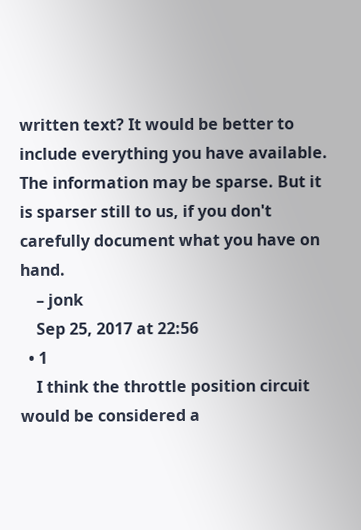written text? It would be better to include everything you have available. The information may be sparse. But it is sparser still to us, if you don't carefully document what you have on hand.
    – jonk
    Sep 25, 2017 at 22:56
  • 1
    I think the throttle position circuit would be considered a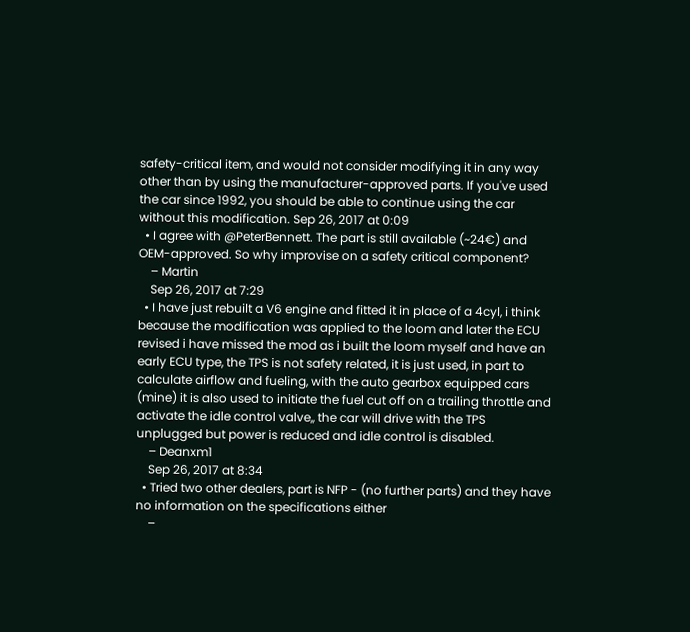safety-critical item, and would not consider modifying it in any way other than by using the manufacturer-approved parts. If you've used the car since 1992, you should be able to continue using the car without this modification. Sep 26, 2017 at 0:09
  • I agree with @PeterBennett. The part is still available (~24€) and OEM-approved. So why improvise on a safety critical component?
    – Martin
    Sep 26, 2017 at 7:29
  • I have just rebuilt a V6 engine and fitted it in place of a 4cyl, i think because the modification was applied to the loom and later the ECU revised i have missed the mod as i built the loom myself and have an early ECU type, the TPS is not safety related, it is just used, in part to calculate airflow and fueling, with the auto gearbox equipped cars (mine) it is also used to initiate the fuel cut off on a trailing throttle and activate the idle control valve,, the car will drive with the TPS unplugged but power is reduced and idle control is disabled.
    – Deanxm1
    Sep 26, 2017 at 8:34
  • Tried two other dealers, part is NFP - (no further parts) and they have no information on the specifications either
    –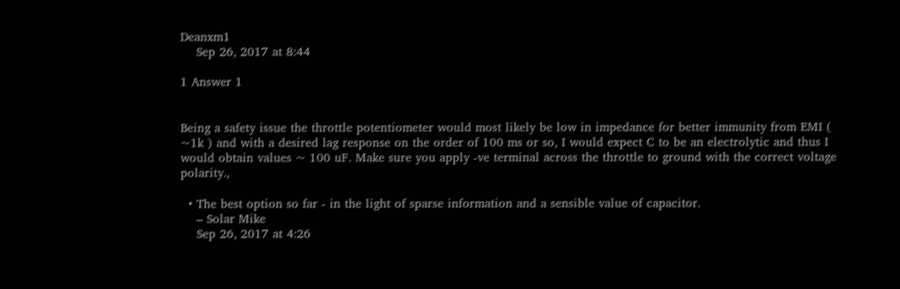Deanxm1
    Sep 26, 2017 at 8:44

1 Answer 1


Being a safety issue the throttle potentiometer would most likely be low in impedance for better immunity from EMI ( ~1k ) and with a desired lag response on the order of 100 ms or so, I would expect C to be an electrolytic and thus I would obtain values ~ 100 uF. Make sure you apply -ve terminal across the throttle to ground with the correct voltage polarity.,

  • The best option so far - in the light of sparse information and a sensible value of capacitor.
    – Solar Mike
    Sep 26, 2017 at 4:26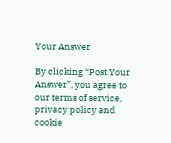Your Answer

By clicking “Post Your Answer”, you agree to our terms of service, privacy policy and cookie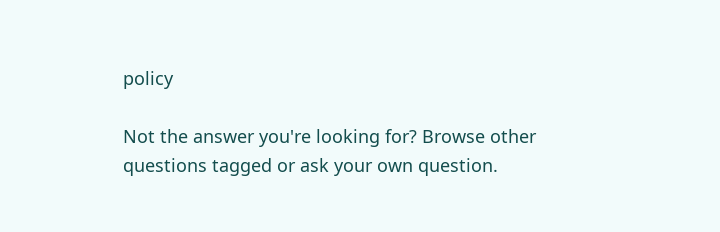policy

Not the answer you're looking for? Browse other questions tagged or ask your own question.